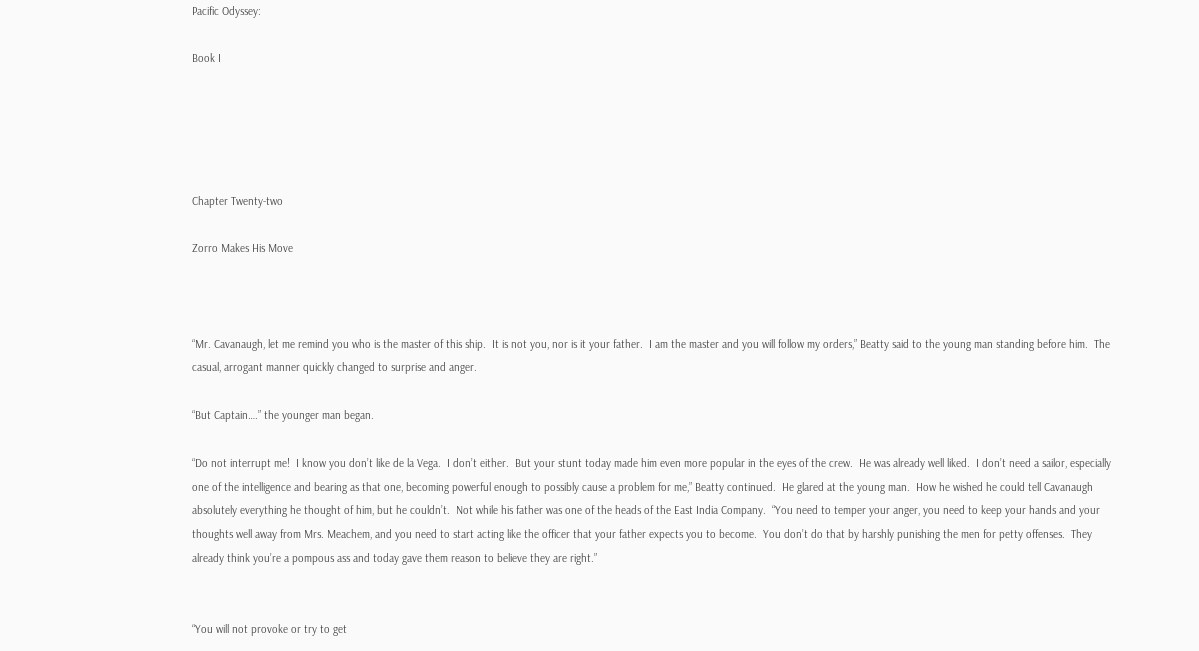Pacific Odyssey:

Book I





Chapter Twenty-two

Zorro Makes His Move



“Mr. Cavanaugh, let me remind you who is the master of this ship.  It is not you, nor is it your father.  I am the master and you will follow my orders,” Beatty said to the young man standing before him.  The casual, arrogant manner quickly changed to surprise and anger.

“But Captain….” the younger man began.

“Do not interrupt me!  I know you don’t like de la Vega.  I don’t either.  But your stunt today made him even more popular in the eyes of the crew.  He was already well liked.  I don’t need a sailor, especially one of the intelligence and bearing as that one, becoming powerful enough to possibly cause a problem for me,” Beatty continued.  He glared at the young man.  How he wished he could tell Cavanaugh absolutely everything he thought of him, but he couldn’t.  Not while his father was one of the heads of the East India Company.  “You need to temper your anger, you need to keep your hands and your thoughts well away from Mrs. Meachem, and you need to start acting like the officer that your father expects you to become.  You don’t do that by harshly punishing the men for petty offenses.  They already think you’re a pompous ass and today gave them reason to believe they are right.”


“You will not provoke or try to get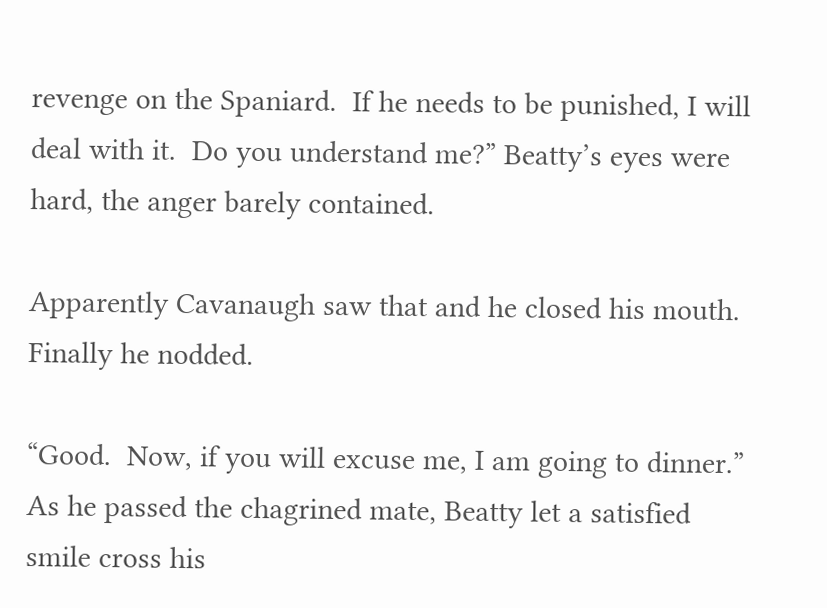revenge on the Spaniard.  If he needs to be punished, I will deal with it.  Do you understand me?” Beatty’s eyes were hard, the anger barely contained.

Apparently Cavanaugh saw that and he closed his mouth.  Finally he nodded.

“Good.  Now, if you will excuse me, I am going to dinner.”  As he passed the chagrined mate, Beatty let a satisfied smile cross his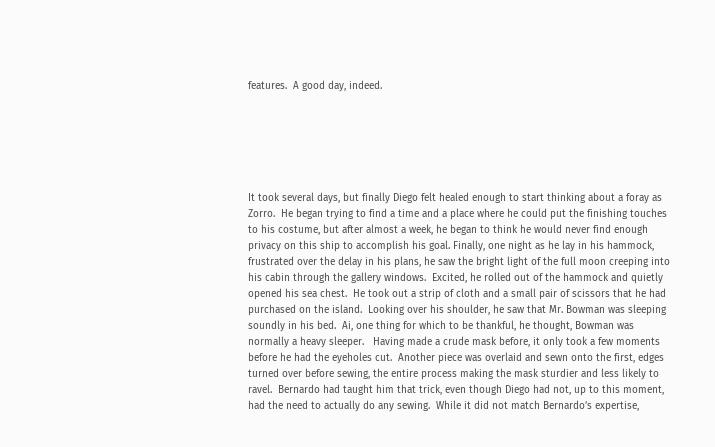features.  A good day, indeed.






It took several days, but finally Diego felt healed enough to start thinking about a foray as Zorro.  He began trying to find a time and a place where he could put the finishing touches to his costume, but after almost a week, he began to think he would never find enough privacy on this ship to accomplish his goal. Finally, one night as he lay in his hammock, frustrated over the delay in his plans, he saw the bright light of the full moon creeping into his cabin through the gallery windows.  Excited, he rolled out of the hammock and quietly opened his sea chest.  He took out a strip of cloth and a small pair of scissors that he had purchased on the island.  Looking over his shoulder, he saw that Mr. Bowman was sleeping soundly in his bed.  Ai, one thing for which to be thankful, he thought, Bowman was normally a heavy sleeper.   Having made a crude mask before, it only took a few moments before he had the eyeholes cut.  Another piece was overlaid and sewn onto the first, edges turned over before sewing, the entire process making the mask sturdier and less likely to ravel.  Bernardo had taught him that trick, even though Diego had not, up to this moment, had the need to actually do any sewing.  While it did not match Bernardo’s expertise,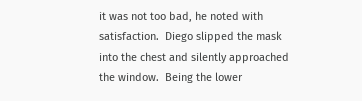it was not too bad, he noted with satisfaction.  Diego slipped the mask into the chest and silently approached the window.  Being the lower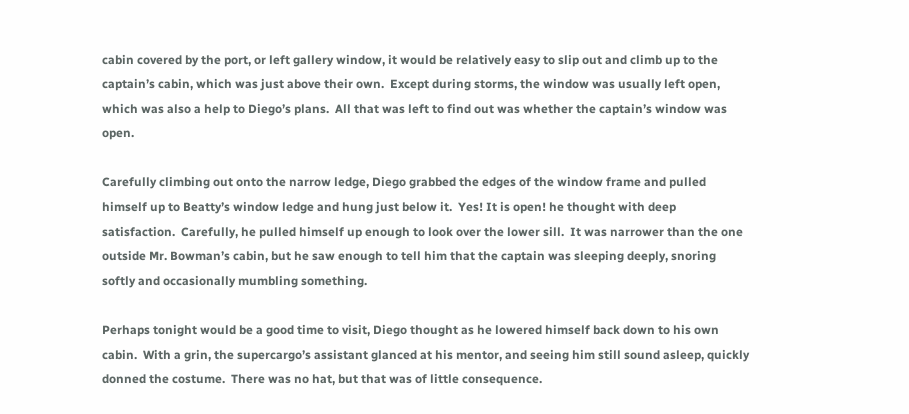cabin covered by the port, or left gallery window, it would be relatively easy to slip out and climb up to the captain’s cabin, which was just above their own.  Except during storms, the window was usually left open, which was also a help to Diego’s plans.  All that was left to find out was whether the captain’s window was open.

Carefully climbing out onto the narrow ledge, Diego grabbed the edges of the window frame and pulled himself up to Beatty’s window ledge and hung just below it.  Yes! It is open! he thought with deep satisfaction.  Carefully, he pulled himself up enough to look over the lower sill.  It was narrower than the one outside Mr. Bowman’s cabin, but he saw enough to tell him that the captain was sleeping deeply, snoring softly and occasionally mumbling something.

Perhaps tonight would be a good time to visit, Diego thought as he lowered himself back down to his own cabin.  With a grin, the supercargo’s assistant glanced at his mentor, and seeing him still sound asleep, quickly donned the costume.  There was no hat, but that was of little consequence.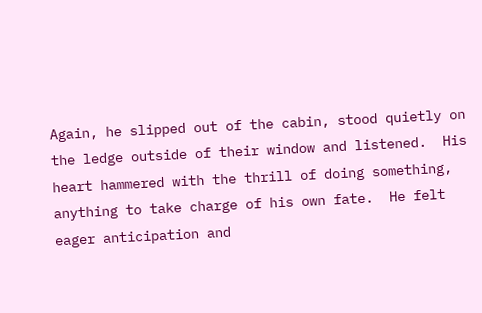Again, he slipped out of the cabin, stood quietly on the ledge outside of their window and listened.  His heart hammered with the thrill of doing something, anything to take charge of his own fate.  He felt eager anticipation and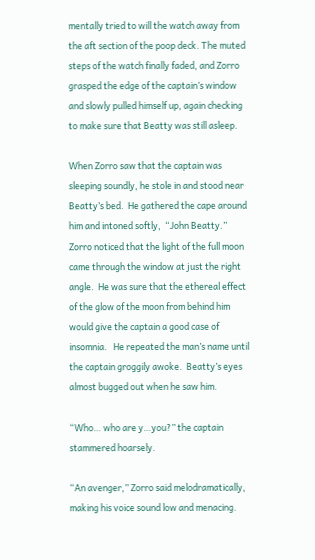mentally tried to will the watch away from the aft section of the poop deck. The muted steps of the watch finally faded, and Zorro grasped the edge of the captain’s window and slowly pulled himself up, again checking to make sure that Beatty was still asleep.

When Zorro saw that the captain was sleeping soundly, he stole in and stood near Beatty’s bed.  He gathered the cape around him and intoned softly,  “John Beatty.”   Zorro noticed that the light of the full moon came through the window at just the right angle.  He was sure that the ethereal effect of the glow of the moon from behind him would give the captain a good case of insomnia.   He repeated the man’s name until the captain groggily awoke.  Beatty’s eyes almost bugged out when he saw him.

“Who… who are y…you?” the captain stammered hoarsely.

“An avenger,” Zorro said melodramatically, making his voice sound low and menacing.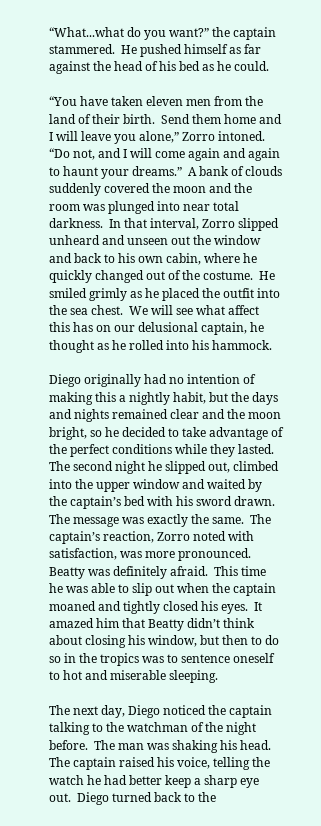“What...what do you want?” the captain stammered.  He pushed himself as far against the head of his bed as he could.

“You have taken eleven men from the land of their birth.  Send them home and I will leave you alone,” Zorro intoned.  “Do not, and I will come again and again to haunt your dreams.”  A bank of clouds suddenly covered the moon and the room was plunged into near total darkness.  In that interval, Zorro slipped unheard and unseen out the window and back to his own cabin, where he quickly changed out of the costume.  He smiled grimly as he placed the outfit into the sea chest.  We will see what affect this has on our delusional captain, he thought as he rolled into his hammock.

Diego originally had no intention of making this a nightly habit, but the days and nights remained clear and the moon bright, so he decided to take advantage of the perfect conditions while they lasted.  The second night he slipped out, climbed into the upper window and waited by the captain’s bed with his sword drawn.  The message was exactly the same.  The captain’s reaction, Zorro noted with satisfaction, was more pronounced.  Beatty was definitely afraid.  This time he was able to slip out when the captain moaned and tightly closed his eyes.  It amazed him that Beatty didn’t think about closing his window, but then to do so in the tropics was to sentence oneself to hot and miserable sleeping.

The next day, Diego noticed the captain talking to the watchman of the night before.  The man was shaking his head.  The captain raised his voice, telling the watch he had better keep a sharp eye out.  Diego turned back to the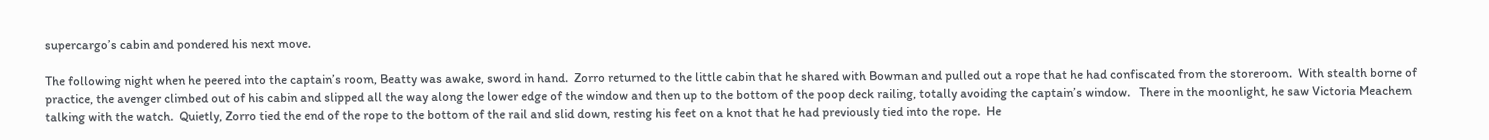supercargo’s cabin and pondered his next move.

The following night when he peered into the captain’s room, Beatty was awake, sword in hand.  Zorro returned to the little cabin that he shared with Bowman and pulled out a rope that he had confiscated from the storeroom.  With stealth borne of practice, the avenger climbed out of his cabin and slipped all the way along the lower edge of the window and then up to the bottom of the poop deck railing, totally avoiding the captain’s window.   There in the moonlight, he saw Victoria Meachem talking with the watch.  Quietly, Zorro tied the end of the rope to the bottom of the rail and slid down, resting his feet on a knot that he had previously tied into the rope.  He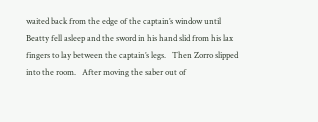waited back from the edge of the captain’s window until Beatty fell asleep and the sword in his hand slid from his lax fingers to lay between the captain’s legs.   Then Zorro slipped into the room.   After moving the saber out of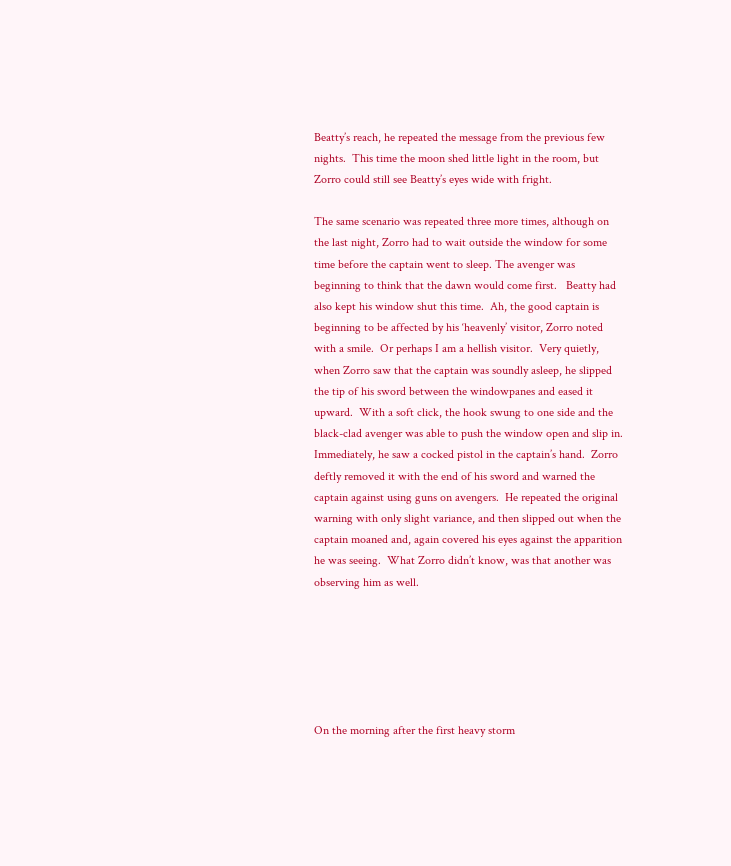Beatty’s reach, he repeated the message from the previous few nights.  This time the moon shed little light in the room, but Zorro could still see Beatty’s eyes wide with fright.

The same scenario was repeated three more times, although on the last night, Zorro had to wait outside the window for some time before the captain went to sleep. The avenger was beginning to think that the dawn would come first.   Beatty had also kept his window shut this time.  Ah, the good captain is beginning to be affected by his ‘heavenly’ visitor, Zorro noted with a smile.  Or perhaps I am a hellish visitor.  Very quietly, when Zorro saw that the captain was soundly asleep, he slipped the tip of his sword between the windowpanes and eased it upward.  With a soft click, the hook swung to one side and the black-clad avenger was able to push the window open and slip in.   Immediately, he saw a cocked pistol in the captain’s hand.  Zorro deftly removed it with the end of his sword and warned the captain against using guns on avengers.  He repeated the original warning with only slight variance, and then slipped out when the captain moaned and, again covered his eyes against the apparition he was seeing.  What Zorro didn’t know, was that another was observing him as well.






On the morning after the first heavy storm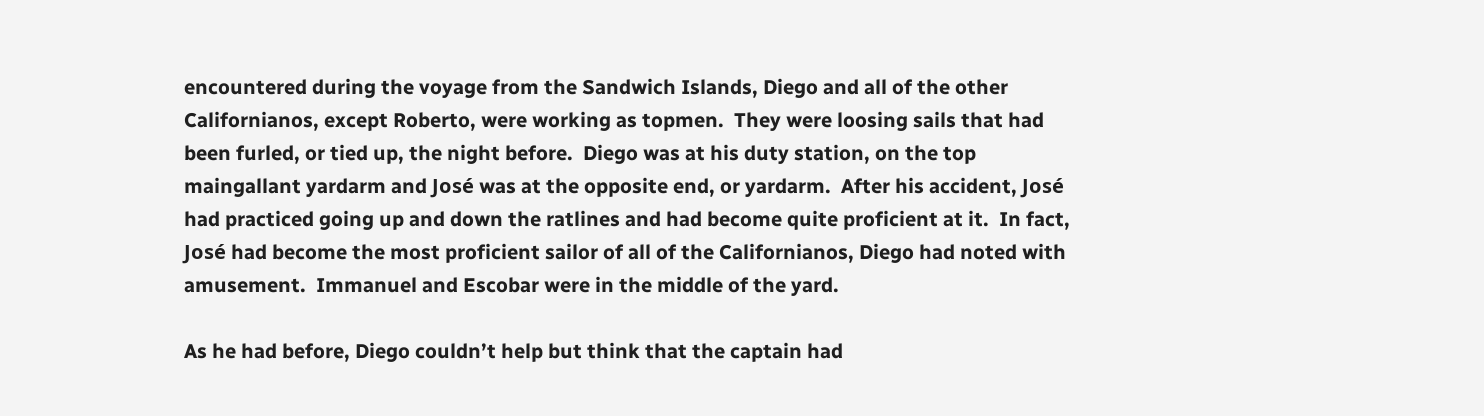encountered during the voyage from the Sandwich Islands, Diego and all of the other Californianos, except Roberto, were working as topmen.  They were loosing sails that had been furled, or tied up, the night before.  Diego was at his duty station, on the top maingallant yardarm and José was at the opposite end, or yardarm.  After his accident, José had practiced going up and down the ratlines and had become quite proficient at it.  In fact, José had become the most proficient sailor of all of the Californianos, Diego had noted with amusement.  Immanuel and Escobar were in the middle of the yard.

As he had before, Diego couldn’t help but think that the captain had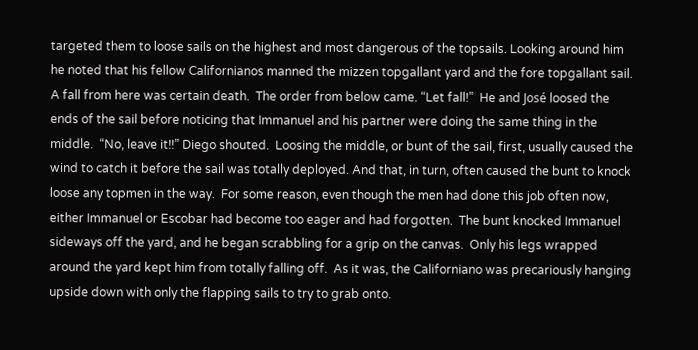targeted them to loose sails on the highest and most dangerous of the topsails. Looking around him he noted that his fellow Californianos manned the mizzen topgallant yard and the fore topgallant sail. A fall from here was certain death.  The order from below came. “Let fall!”  He and José loosed the ends of the sail before noticing that Immanuel and his partner were doing the same thing in the middle.  “No, leave it!!” Diego shouted.  Loosing the middle, or bunt of the sail, first, usually caused the wind to catch it before the sail was totally deployed. And that, in turn, often caused the bunt to knock loose any topmen in the way.  For some reason, even though the men had done this job often now, either Immanuel or Escobar had become too eager and had forgotten.  The bunt knocked Immanuel sideways off the yard, and he began scrabbling for a grip on the canvas.  Only his legs wrapped around the yard kept him from totally falling off.  As it was, the Californiano was precariously hanging upside down with only the flapping sails to try to grab onto.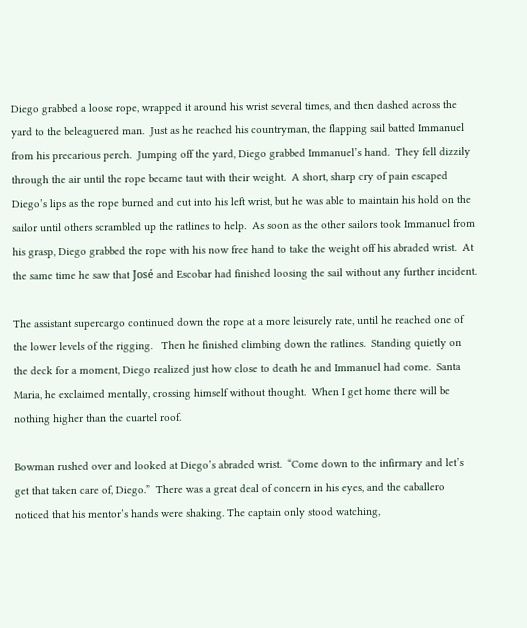Diego grabbed a loose rope, wrapped it around his wrist several times, and then dashed across the yard to the beleaguered man.  Just as he reached his countryman, the flapping sail batted Immanuel from his precarious perch.  Jumping off the yard, Diego grabbed Immanuel’s hand.  They fell dizzily through the air until the rope became taut with their weight.  A short, sharp cry of pain escaped Diego’s lips as the rope burned and cut into his left wrist, but he was able to maintain his hold on the sailor until others scrambled up the ratlines to help.  As soon as the other sailors took Immanuel from his grasp, Diego grabbed the rope with his now free hand to take the weight off his abraded wrist.  At the same time he saw that José and Escobar had finished loosing the sail without any further incident.

The assistant supercargo continued down the rope at a more leisurely rate, until he reached one of the lower levels of the rigging.   Then he finished climbing down the ratlines.  Standing quietly on the deck for a moment, Diego realized just how close to death he and Immanuel had come.  Santa Maria, he exclaimed mentally, crossing himself without thought.  When I get home there will be nothing higher than the cuartel roof.

Bowman rushed over and looked at Diego’s abraded wrist.  “Come down to the infirmary and let’s get that taken care of, Diego.”  There was a great deal of concern in his eyes, and the caballero noticed that his mentor’s hands were shaking. The captain only stood watching,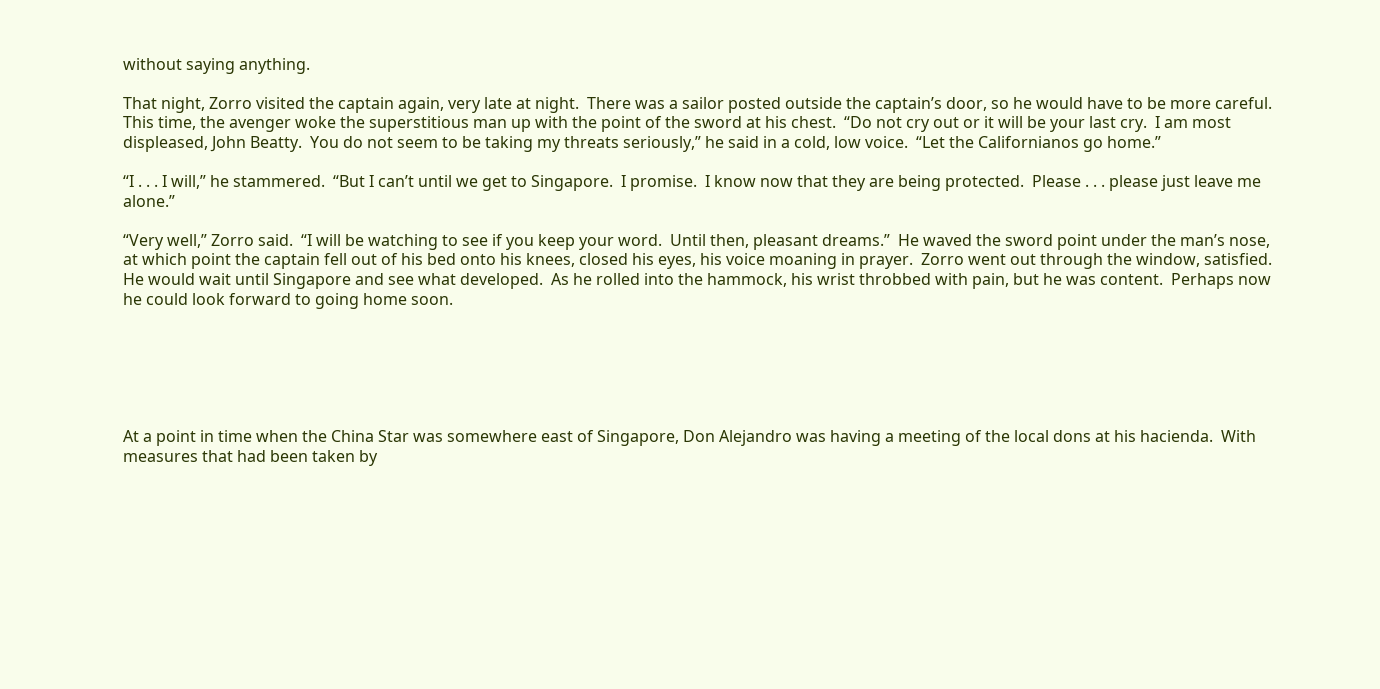without saying anything.

That night, Zorro visited the captain again, very late at night.  There was a sailor posted outside the captain’s door, so he would have to be more careful.  This time, the avenger woke the superstitious man up with the point of the sword at his chest.  “Do not cry out or it will be your last cry.  I am most displeased, John Beatty.  You do not seem to be taking my threats seriously,” he said in a cold, low voice.  “Let the Californianos go home.”

“I . . . I will,” he stammered.  “But I can’t until we get to Singapore.  I promise.  I know now that they are being protected.  Please . . . please just leave me alone.”

“Very well,” Zorro said.  “I will be watching to see if you keep your word.  Until then, pleasant dreams.”  He waved the sword point under the man’s nose, at which point the captain fell out of his bed onto his knees, closed his eyes, his voice moaning in prayer.  Zorro went out through the window, satisfied.  He would wait until Singapore and see what developed.  As he rolled into the hammock, his wrist throbbed with pain, but he was content.  Perhaps now he could look forward to going home soon.






At a point in time when the China Star was somewhere east of Singapore, Don Alejandro was having a meeting of the local dons at his hacienda.  With measures that had been taken by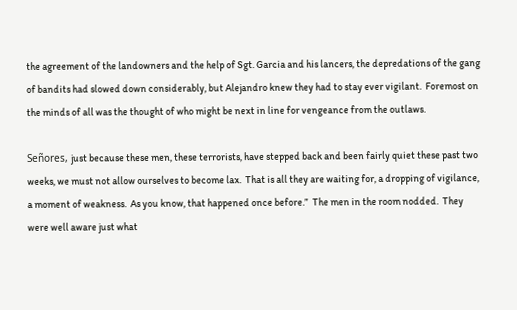the agreement of the landowners and the help of Sgt. Garcia and his lancers, the depredations of the gang of bandits had slowed down considerably, but Alejandro knew they had to stay ever vigilant.  Foremost on the minds of all was the thought of who might be next in line for vengeance from the outlaws.

Señores, just because these men, these terrorists, have stepped back and been fairly quiet these past two weeks, we must not allow ourselves to become lax.  That is all they are waiting for, a dropping of vigilance, a moment of weakness.  As you know, that happened once before.”  The men in the room nodded.  They were well aware just what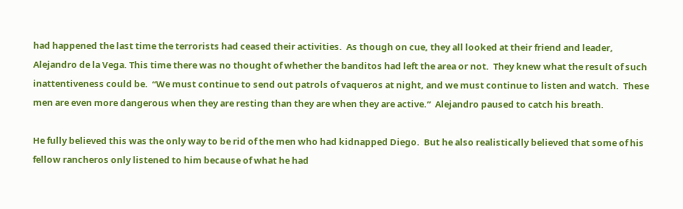had happened the last time the terrorists had ceased their activities.  As though on cue, they all looked at their friend and leader, Alejandro de la Vega. This time there was no thought of whether the banditos had left the area or not.  They knew what the result of such inattentiveness could be.  “We must continue to send out patrols of vaqueros at night, and we must continue to listen and watch.  These men are even more dangerous when they are resting than they are when they are active.”  Alejandro paused to catch his breath.

He fully believed this was the only way to be rid of the men who had kidnapped Diego.  But he also realistically believed that some of his fellow rancheros only listened to him because of what he had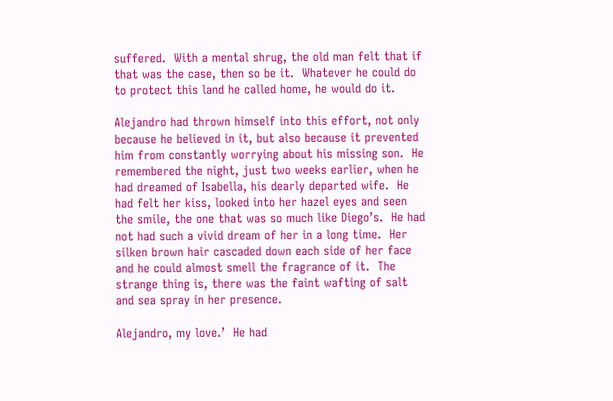suffered.  With a mental shrug, the old man felt that if that was the case, then so be it.  Whatever he could do to protect this land he called home, he would do it.

Alejandro had thrown himself into this effort, not only because he believed in it, but also because it prevented him from constantly worrying about his missing son.  He remembered the night, just two weeks earlier, when he had dreamed of Isabella, his dearly departed wife.  He had felt her kiss, looked into her hazel eyes and seen the smile, the one that was so much like Diego’s.  He had not had such a vivid dream of her in a long time.  Her silken brown hair cascaded down each side of her face and he could almost smell the fragrance of it.  The strange thing is, there was the faint wafting of salt and sea spray in her presence.

Alejandro, my love.’  He had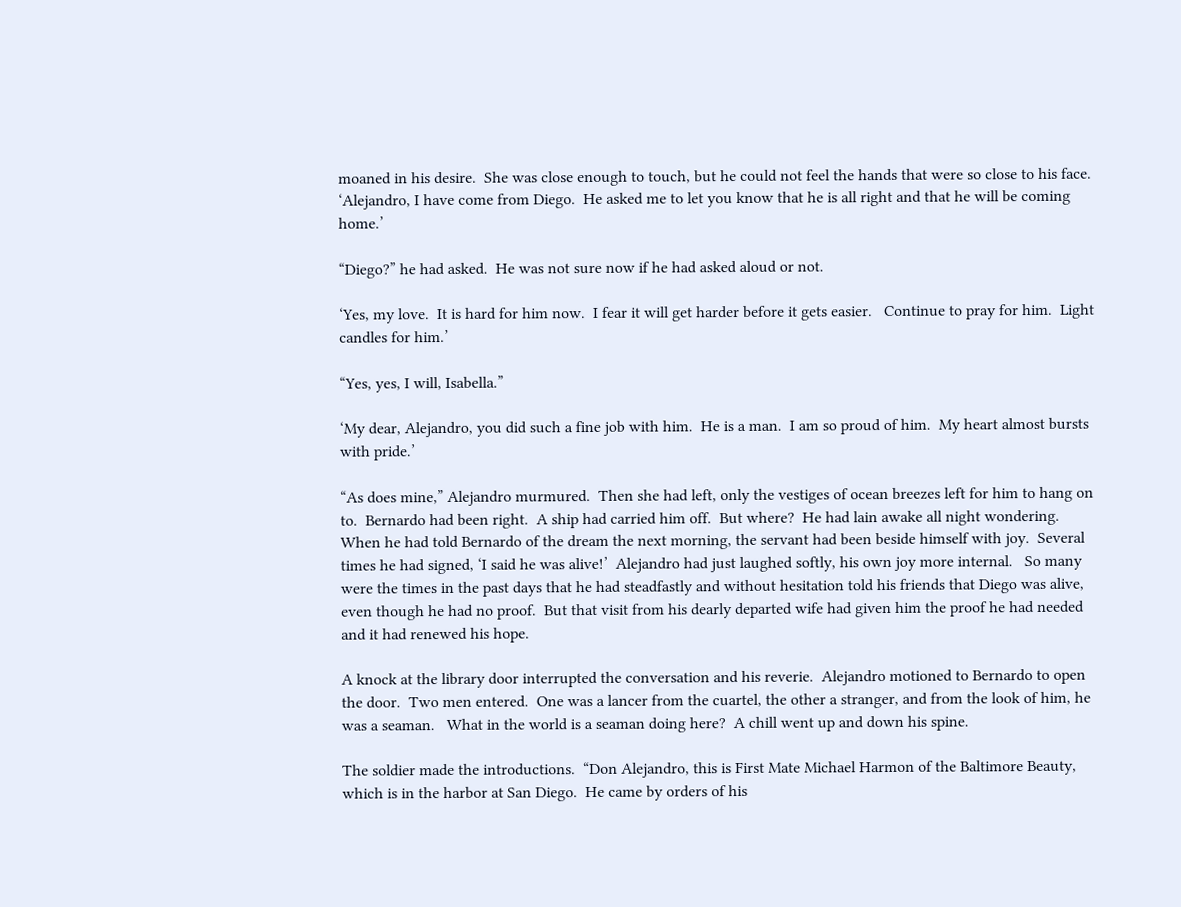moaned in his desire.  She was close enough to touch, but he could not feel the hands that were so close to his face.  ‘Alejandro, I have come from Diego.  He asked me to let you know that he is all right and that he will be coming home.’

“Diego?” he had asked.  He was not sure now if he had asked aloud or not.

‘Yes, my love.  It is hard for him now.  I fear it will get harder before it gets easier.   Continue to pray for him.  Light candles for him.’

“Yes, yes, I will, Isabella.”

‘My dear, Alejandro, you did such a fine job with him.  He is a man.  I am so proud of him.  My heart almost bursts with pride.’

“As does mine,” Alejandro murmured.  Then she had left, only the vestiges of ocean breezes left for him to hang on to.  Bernardo had been right.  A ship had carried him off.  But where?  He had lain awake all night wondering.   When he had told Bernardo of the dream the next morning, the servant had been beside himself with joy.  Several times he had signed, ‘I said he was alive!’  Alejandro had just laughed softly, his own joy more internal.   So many were the times in the past days that he had steadfastly and without hesitation told his friends that Diego was alive, even though he had no proof.  But that visit from his dearly departed wife had given him the proof he had needed and it had renewed his hope.

A knock at the library door interrupted the conversation and his reverie.  Alejandro motioned to Bernardo to open the door.  Two men entered.  One was a lancer from the cuartel, the other a stranger, and from the look of him, he was a seaman.   What in the world is a seaman doing here?  A chill went up and down his spine.

The soldier made the introductions.  “Don Alejandro, this is First Mate Michael Harmon of the Baltimore Beauty, which is in the harbor at San Diego.  He came by orders of his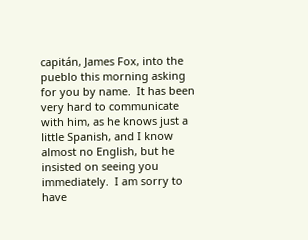capitán, James Fox, into the pueblo this morning asking for you by name.  It has been very hard to communicate with him, as he knows just a little Spanish, and I know almost no English, but he insisted on seeing you immediately.  I am sorry to have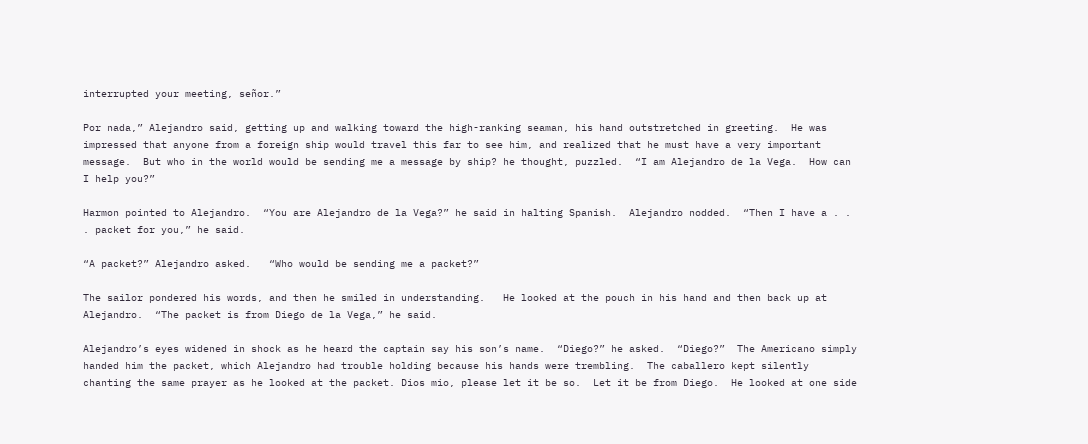interrupted your meeting, señor.”

Por nada,” Alejandro said, getting up and walking toward the high-ranking seaman, his hand outstretched in greeting.  He was impressed that anyone from a foreign ship would travel this far to see him, and realized that he must have a very important message.  But who in the world would be sending me a message by ship? he thought, puzzled.  “I am Alejandro de la Vega.  How can I help you?”

Harmon pointed to Alejandro.  “You are Alejandro de la Vega?” he said in halting Spanish.  Alejandro nodded.  “Then I have a . . . packet for you,” he said.

“A packet?” Alejandro asked.   “Who would be sending me a packet?”

The sailor pondered his words, and then he smiled in understanding.   He looked at the pouch in his hand and then back up at Alejandro.  “The packet is from Diego de la Vega,” he said.

Alejandro’s eyes widened in shock as he heard the captain say his son’s name.  “Diego?” he asked.  “Diego?”  The Americano simply handed him the packet, which Alejandro had trouble holding because his hands were trembling.  The caballero kept silently chanting the same prayer as he looked at the packet. Dios mio, please let it be so.  Let it be from Diego.  He looked at one side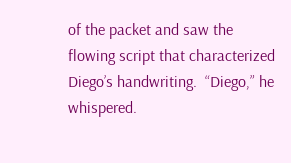of the packet and saw the flowing script that characterized Diego’s handwriting.  “Diego,” he whispered.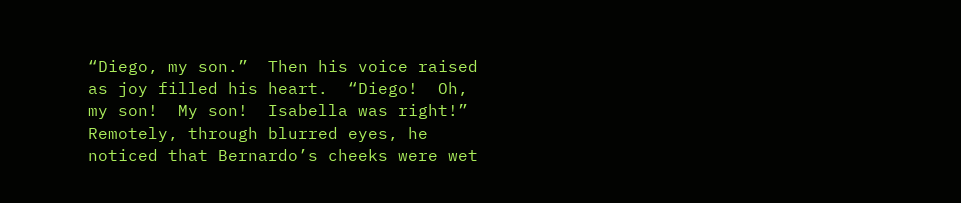“Diego, my son.”  Then his voice raised as joy filled his heart.  “Diego!  Oh, my son!  My son!  Isabella was right!”  Remotely, through blurred eyes, he noticed that Bernardo’s cheeks were wet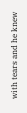with tears and he knew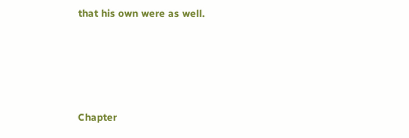that his own were as well.




Chapter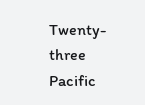Twenty-three
Pacific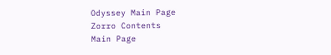Odyssey Main Page
Zorro Contents
Main Page